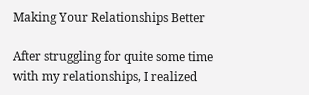Making Your Relationships Better

After struggling for quite some time with my relationships, I realized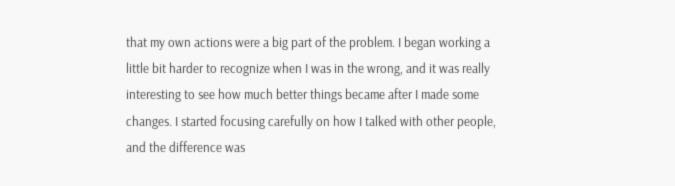that my own actions were a big part of the problem. I began working a little bit harder to recognize when I was in the wrong, and it was really interesting to see how much better things became after I made some changes. I started focusing carefully on how I talked with other people, and the difference was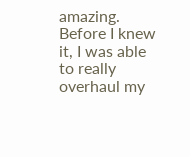amazing. Before I knew it, I was able to really overhaul my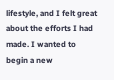lifestyle, and I felt great about the efforts I had made. I wanted to begin a new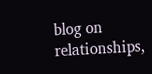blog on relationships,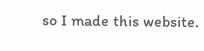so I made this website.